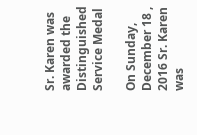Sr. Karen was awarded the Distinguished Service Medal

On Sunday, December 18 , 2016 Sr. Karen was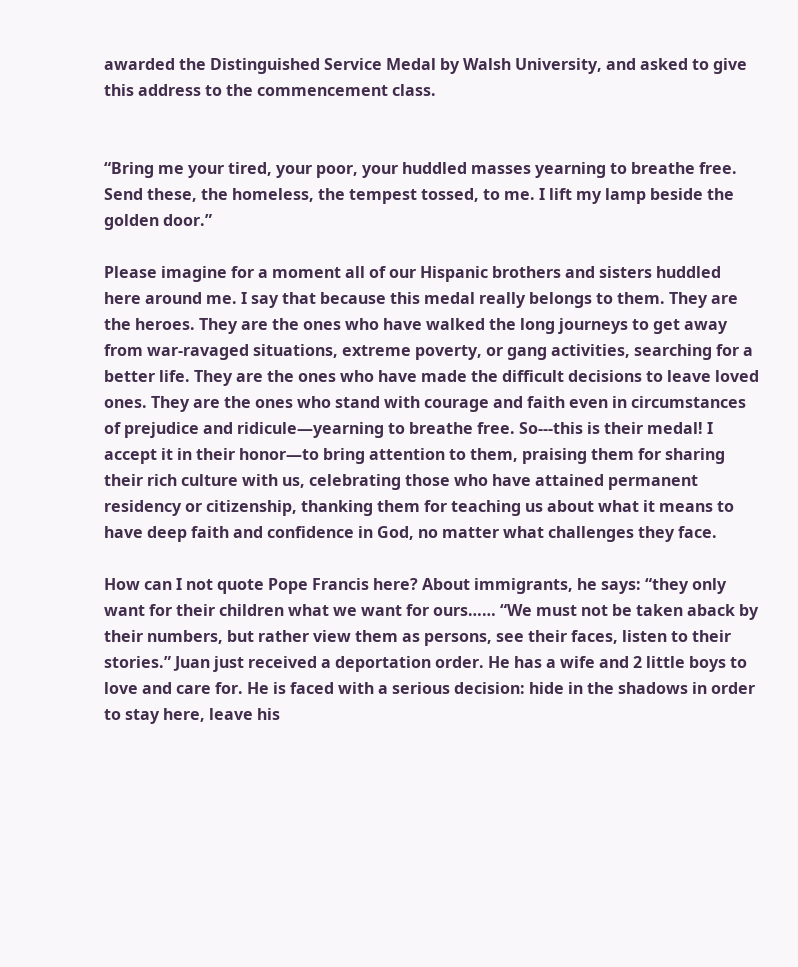awarded the Distinguished Service Medal by Walsh University, and asked to give this address to the commencement class.


“Bring me your tired, your poor, your huddled masses yearning to breathe free. Send these, the homeless, the tempest tossed, to me. I lift my lamp beside the golden door.”

Please imagine for a moment all of our Hispanic brothers and sisters huddled here around me. I say that because this medal really belongs to them. They are the heroes. They are the ones who have walked the long journeys to get away from war-ravaged situations, extreme poverty, or gang activities, searching for a better life. They are the ones who have made the difficult decisions to leave loved ones. They are the ones who stand with courage and faith even in circumstances of prejudice and ridicule—yearning to breathe free. So---this is their medal! I accept it in their honor—to bring attention to them, praising them for sharing their rich culture with us, celebrating those who have attained permanent residency or citizenship, thanking them for teaching us about what it means to have deep faith and confidence in God, no matter what challenges they face.

How can I not quote Pope Francis here? About immigrants, he says: “they only want for their children what we want for ours…… “We must not be taken aback by their numbers, but rather view them as persons, see their faces, listen to their stories.” Juan just received a deportation order. He has a wife and 2 little boys to love and care for. He is faced with a serious decision: hide in the shadows in order to stay here, leave his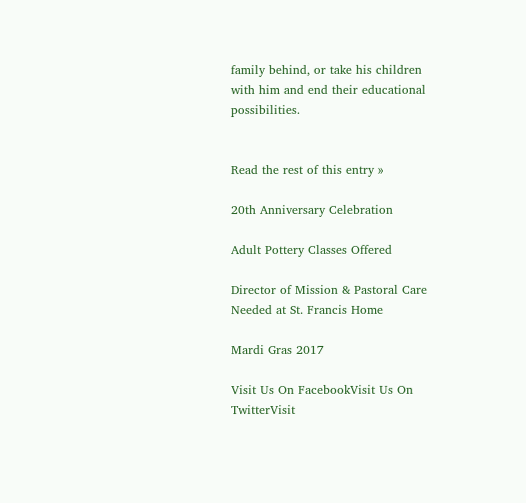family behind, or take his children with him and end their educational possibilities.


Read the rest of this entry »

20th Anniversary Celebration

Adult Pottery Classes Offered

Director of Mission & Pastoral Care Needed at St. Francis Home

Mardi Gras 2017

Visit Us On FacebookVisit Us On TwitterVisit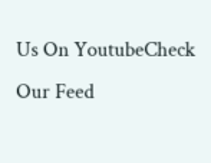Us On YoutubeCheck Our Feed